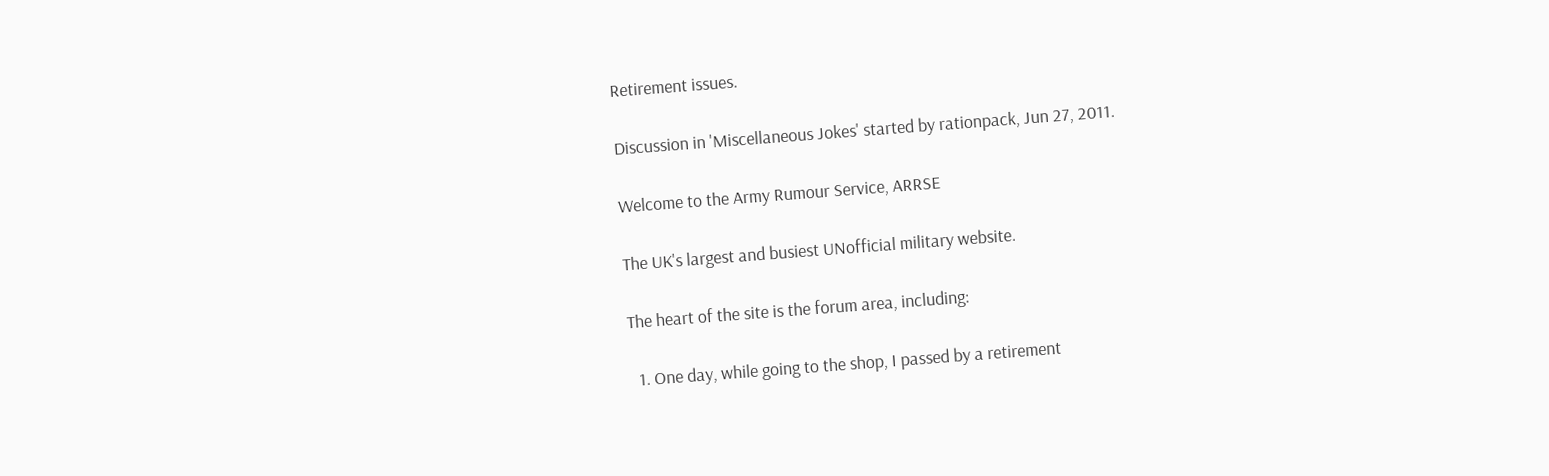Retirement issues.

Discussion in 'Miscellaneous Jokes' started by rationpack, Jun 27, 2011.

Welcome to the Army Rumour Service, ARRSE

The UK's largest and busiest UNofficial military website.

The heart of the site is the forum area, including:

  1. One day, while going to the shop, I passed by a retirement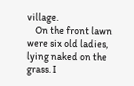village.
    On the front lawn were six old ladies, lying naked on the grass. I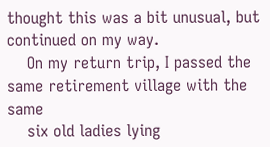thought this was a bit unusual, but continued on my way.
    On my return trip, I passed the same retirement village with the same
    six old ladies lying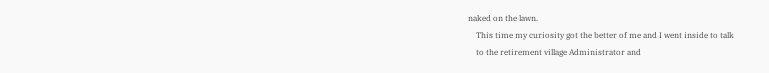naked on the lawn.
    This time my curiosity got the better of me and I went inside to talk
    to the retirement village Administrator and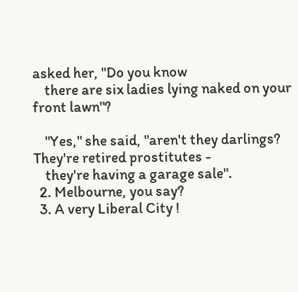asked her, "Do you know
    there are six ladies lying naked on your front lawn"?

    "Yes," she said, "aren't they darlings? They're retired prostitutes -
    they're having a garage sale".
  2. Melbourne, you say?
  3. A very Liberal City !